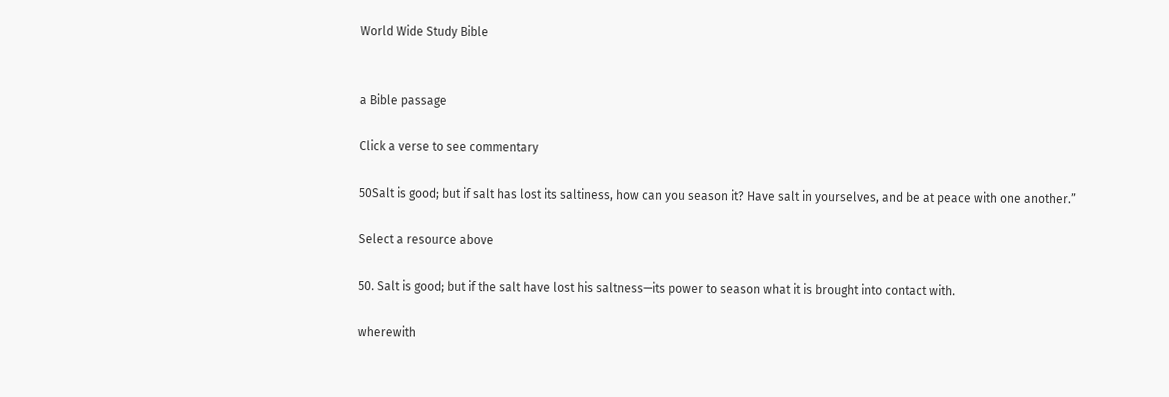World Wide Study Bible


a Bible passage

Click a verse to see commentary

50Salt is good; but if salt has lost its saltiness, how can you season it? Have salt in yourselves, and be at peace with one another.”

Select a resource above

50. Salt is good; but if the salt have lost his saltness—its power to season what it is brought into contact with.

wherewith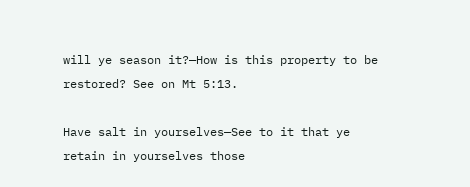will ye season it?—How is this property to be restored? See on Mt 5:13.

Have salt in yourselves—See to it that ye retain in yourselves those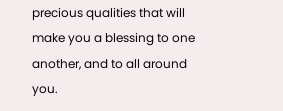precious qualities that will make you a blessing to one another, and to all around you.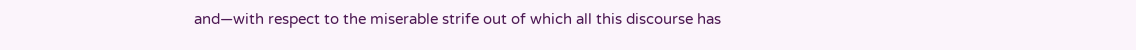and—with respect to the miserable strife out of which all this discourse has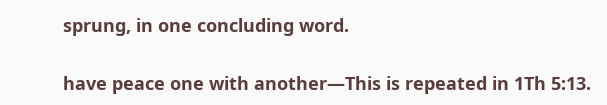sprung, in one concluding word.

have peace one with another—This is repeated in 1Th 5:13.